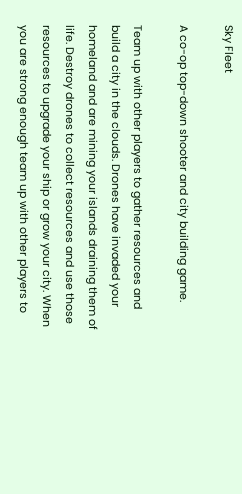Sky Fleet

A co-op top-down shooter and city building game.

Team up with other players to gather resources and build a city in the clouds. Drones have invaded your homeland and are mining your islands draining them of life. Destroy drones to collect resources and use those resources to upgrade your ship or grow your city. When you are strong enough team up with other players to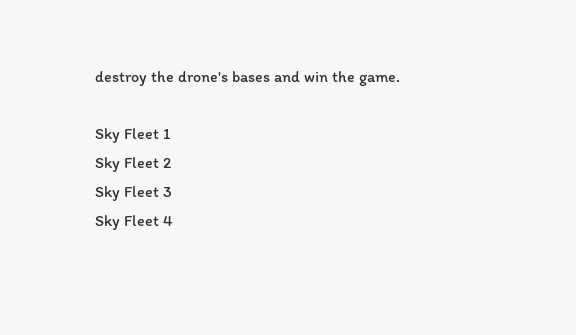destroy the drone's bases and win the game.

Sky Fleet 1
Sky Fleet 2
Sky Fleet 3
Sky Fleet 4